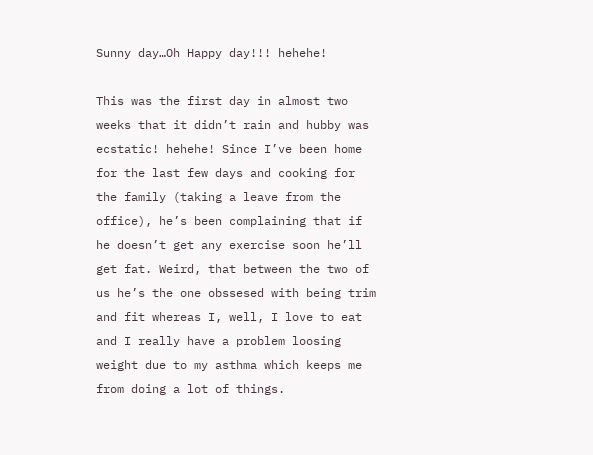Sunny day…Oh Happy day!!! hehehe!

This was the first day in almost two weeks that it didn’t rain and hubby was ecstatic! hehehe! Since I’ve been home for the last few days and cooking for the family (taking a leave from the office), he’s been complaining that if he doesn’t get any exercise soon he’ll get fat. Weird, that between the two of us he’s the one obssesed with being trim and fit whereas I, well, I love to eat and I really have a problem loosing weight due to my asthma which keeps me from doing a lot of things.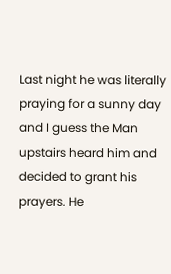Last night he was literally praying for a sunny day and I guess the Man upstairs heard him and decided to grant his prayers. He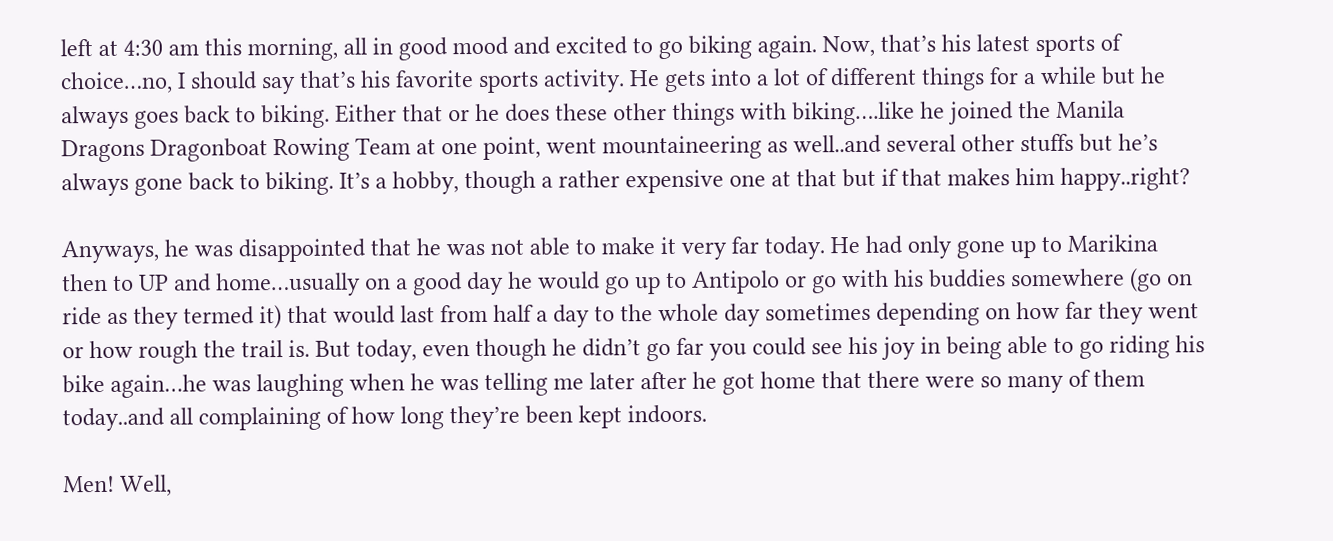left at 4:30 am this morning, all in good mood and excited to go biking again. Now, that’s his latest sports of choice…no, I should say that’s his favorite sports activity. He gets into a lot of different things for a while but he always goes back to biking. Either that or he does these other things with biking….like he joined the Manila Dragons Dragonboat Rowing Team at one point, went mountaineering as well..and several other stuffs but he’s always gone back to biking. It’s a hobby, though a rather expensive one at that but if that makes him happy..right?

Anyways, he was disappointed that he was not able to make it very far today. He had only gone up to Marikina then to UP and home…usually on a good day he would go up to Antipolo or go with his buddies somewhere (go on ride as they termed it) that would last from half a day to the whole day sometimes depending on how far they went or how rough the trail is. But today, even though he didn’t go far you could see his joy in being able to go riding his bike again…he was laughing when he was telling me later after he got home that there were so many of them today..and all complaining of how long they’re been kept indoors.

Men! Well,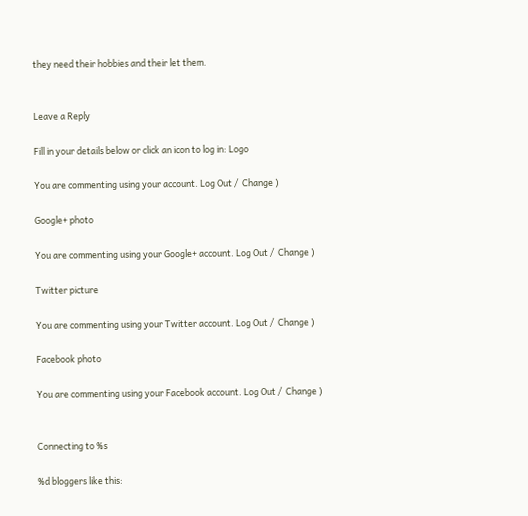they need their hobbies and their let them.


Leave a Reply

Fill in your details below or click an icon to log in: Logo

You are commenting using your account. Log Out /  Change )

Google+ photo

You are commenting using your Google+ account. Log Out /  Change )

Twitter picture

You are commenting using your Twitter account. Log Out /  Change )

Facebook photo

You are commenting using your Facebook account. Log Out /  Change )


Connecting to %s

%d bloggers like this: